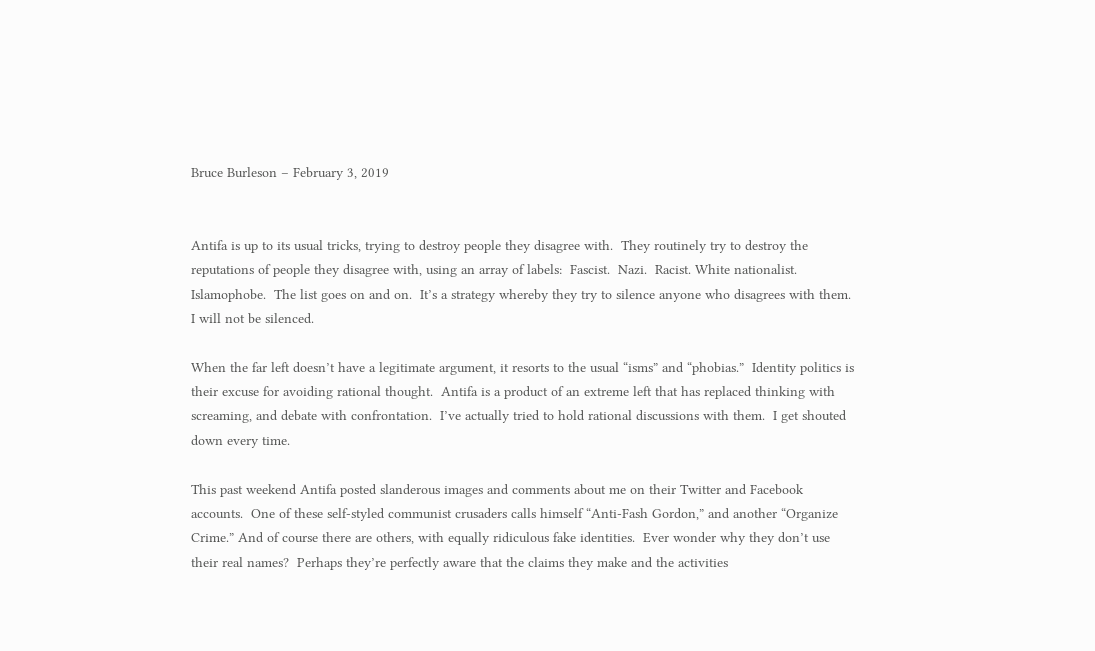Bruce Burleson – February 3, 2019


Antifa is up to its usual tricks, trying to destroy people they disagree with.  They routinely try to destroy the reputations of people they disagree with, using an array of labels:  Fascist.  Nazi.  Racist. White nationalist.  Islamophobe.  The list goes on and on.  It’s a strategy whereby they try to silence anyone who disagrees with them.  I will not be silenced.

When the far left doesn’t have a legitimate argument, it resorts to the usual “isms” and “phobias.”  Identity politics is their excuse for avoiding rational thought.  Antifa is a product of an extreme left that has replaced thinking with screaming, and debate with confrontation.  I’ve actually tried to hold rational discussions with them.  I get shouted down every time.

This past weekend Antifa posted slanderous images and comments about me on their Twitter and Facebook accounts.  One of these self-styled communist crusaders calls himself “Anti-Fash Gordon,” and another “Organize Crime.” And of course there are others, with equally ridiculous fake identities.  Ever wonder why they don’t use their real names?  Perhaps they’re perfectly aware that the claims they make and the activities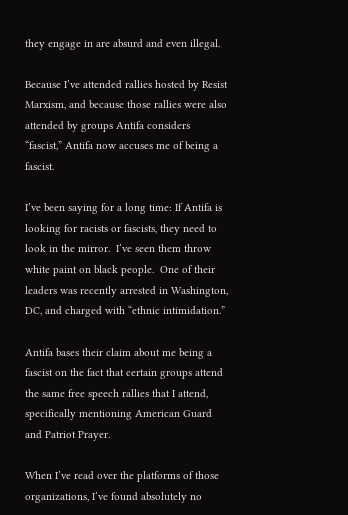they engage in are absurd and even illegal.

Because I’ve attended rallies hosted by Resist Marxism, and because those rallies were also attended by groups Antifa considers “fascist,” Antifa now accuses me of being a fascist.

I’ve been saying for a long time: If Antifa is looking for racists or fascists, they need to look in the mirror.  I’ve seen them throw white paint on black people.  One of their leaders was recently arrested in Washington, DC, and charged with “ethnic intimidation.”

Antifa bases their claim about me being a fascist on the fact that certain groups attend the same free speech rallies that I attend, specifically mentioning American Guard and Patriot Prayer.

When I’ve read over the platforms of those organizations, I’ve found absolutely no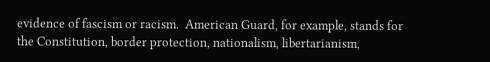evidence of fascism or racism.  American Guard, for example, stands for the Constitution, border protection, nationalism, libertarianism,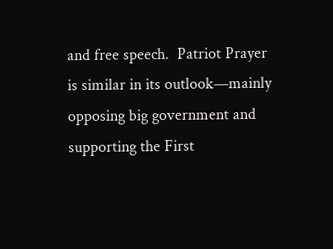and free speech.  Patriot Prayer is similar in its outlook—mainly opposing big government and supporting the First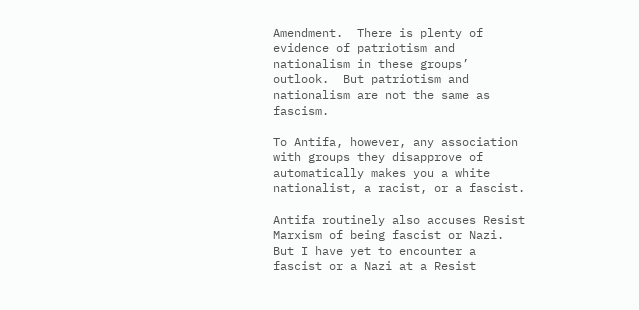Amendment.  There is plenty of evidence of patriotism and nationalism in these groups’ outlook.  But patriotism and nationalism are not the same as fascism.

To Antifa, however, any association with groups they disapprove of automatically makes you a white nationalist, a racist, or a fascist.

Antifa routinely also accuses Resist Marxism of being fascist or Nazi.  But I have yet to encounter a fascist or a Nazi at a Resist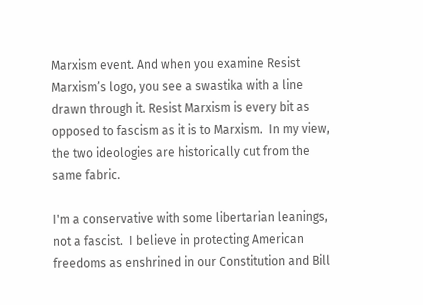Marxism event. And when you examine Resist Marxism’s logo, you see a swastika with a line drawn through it. Resist Marxism is every bit as opposed to fascism as it is to Marxism.  In my view, the two ideologies are historically cut from the same fabric.

I'm a conservative with some libertarian leanings, not a fascist.  I believe in protecting American freedoms as enshrined in our Constitution and Bill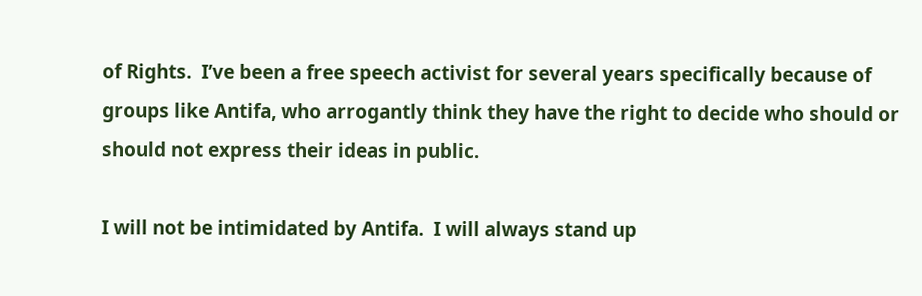of Rights.  I’ve been a free speech activist for several years specifically because of groups like Antifa, who arrogantly think they have the right to decide who should or should not express their ideas in public.

I will not be intimidated by Antifa.  I will always stand up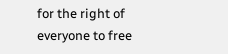for the right of everyone to free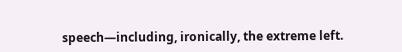speech—including, ironically, the extreme left.